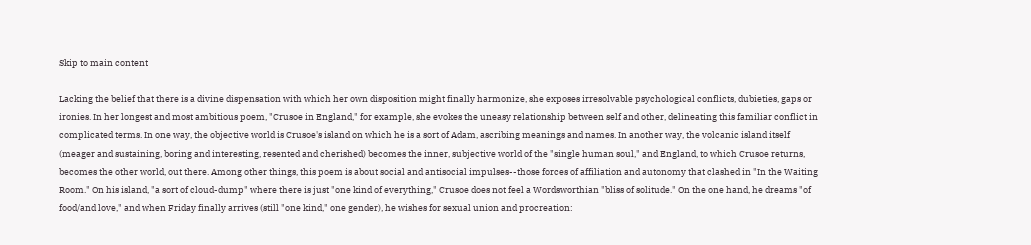Skip to main content

Lacking the belief that there is a divine dispensation with which her own disposition might finally harmonize, she exposes irresolvable psychological conflicts, dubieties, gaps or ironies. In her longest and most ambitious poem, "Crusoe in England," for example, she evokes the uneasy relationship between self and other, delineating this familiar conflict in complicated terms. In one way, the objective world is Crusoe's island on which he is a sort of Adam, ascribing meanings and names. In another way, the volcanic island itself (meager and sustaining, boring and interesting, resented and cherished) becomes the inner, subjective world of the "single human soul," and England, to which Crusoe returns, becomes the other world, out there. Among other things, this poem is about social and antisocial impulses--those forces of affiliation and autonomy that clashed in "In the Waiting Room." On his island, "a sort of cloud-dump" where there is just "one kind of everything," Crusoe does not feel a Wordsworthian "bliss of solitude." On the one hand, he dreams "of food/and love," and when Friday finally arrives (still "one kind," one gender), he wishes for sexual union and procreation: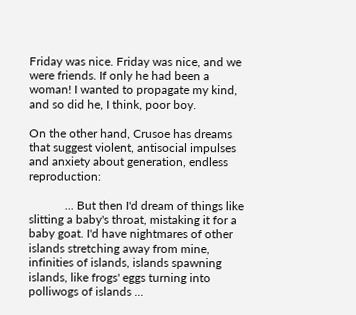Friday was nice. Friday was nice, and we were friends. If only he had been a woman! I wanted to propagate my kind, and so did he, I think, poor boy.

On the other hand, Crusoe has dreams that suggest violent, antisocial impulses and anxiety about generation, endless reproduction:

            ... But then I'd dream of things like slitting a baby's throat, mistaking it for a baby goat. I'd have nightmares of other islands stretching away from mine, infinities of islands, islands spawning islands, like frogs' eggs turning into polliwogs of islands ...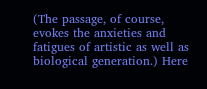(The passage, of course, evokes the anxieties and fatigues of artistic as well as biological generation.) Here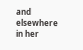and elsewhere in her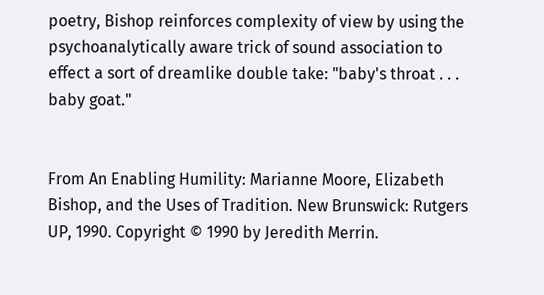poetry, Bishop reinforces complexity of view by using the psychoanalytically aware trick of sound association to effect a sort of dreamlike double take: "baby's throat . . . baby goat."


From An Enabling Humility: Marianne Moore, Elizabeth Bishop, and the Uses of Tradition. New Brunswick: Rutgers UP, 1990. Copyright © 1990 by Jeredith Merrin.